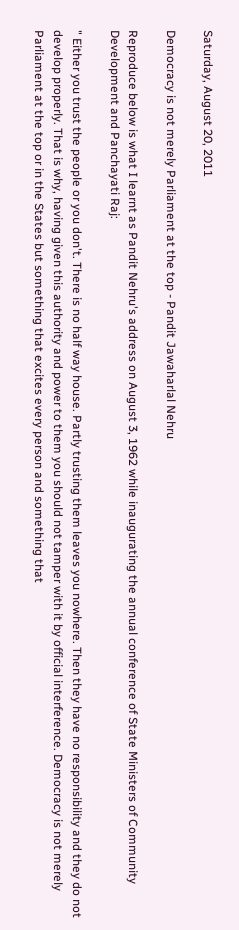Saturday, August 20, 2011

Democracy is not merely Parliament at the top - Pandit Jawaharlal Nehru

Reproduce below is what I learnt as Pandit Nehru's address on August 3, 1962 while inaugurating the annual conference of State Ministers of Community Development and Panchayati Raj:

" Either you trust the people or you don't. There is no half way house. Partly trusting them leaves you nowhere. Then they have no responsibility and they do not develop properly. That is why, having given this authority and power to them you should not tamper with it by official interference. Democracy is not merely Parliament at the top or in the States but something that excites every person and something that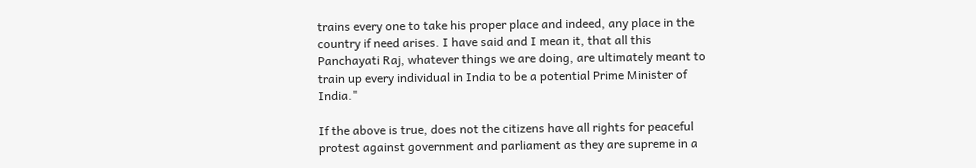trains every one to take his proper place and indeed, any place in the country if need arises. I have said and I mean it, that all this Panchayati Raj, whatever things we are doing, are ultimately meant to train up every individual in India to be a potential Prime Minister of India."

If the above is true, does not the citizens have all rights for peaceful protest against government and parliament as they are supreme in a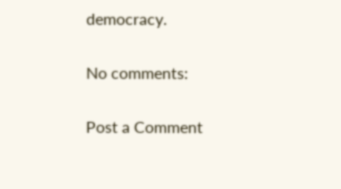democracy.

No comments:

Post a Comment